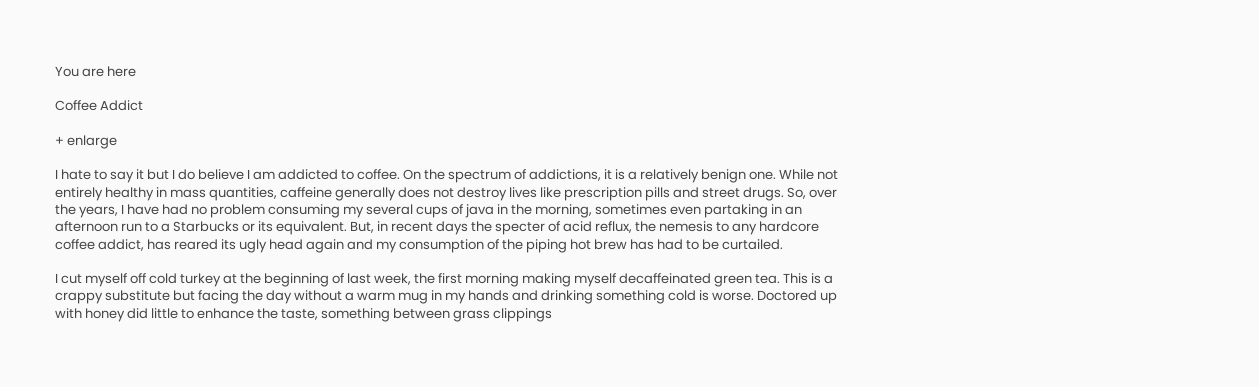You are here

Coffee Addict

+ enlarge

I hate to say it but I do believe I am addicted to coffee. On the spectrum of addictions, it is a relatively benign one. While not entirely healthy in mass quantities, caffeine generally does not destroy lives like prescription pills and street drugs. So, over the years, I have had no problem consuming my several cups of java in the morning, sometimes even partaking in an afternoon run to a Starbucks or its equivalent. But, in recent days the specter of acid reflux, the nemesis to any hardcore coffee addict, has reared its ugly head again and my consumption of the piping hot brew has had to be curtailed.

I cut myself off cold turkey at the beginning of last week, the first morning making myself decaffeinated green tea. This is a crappy substitute but facing the day without a warm mug in my hands and drinking something cold is worse. Doctored up with honey did little to enhance the taste, something between grass clippings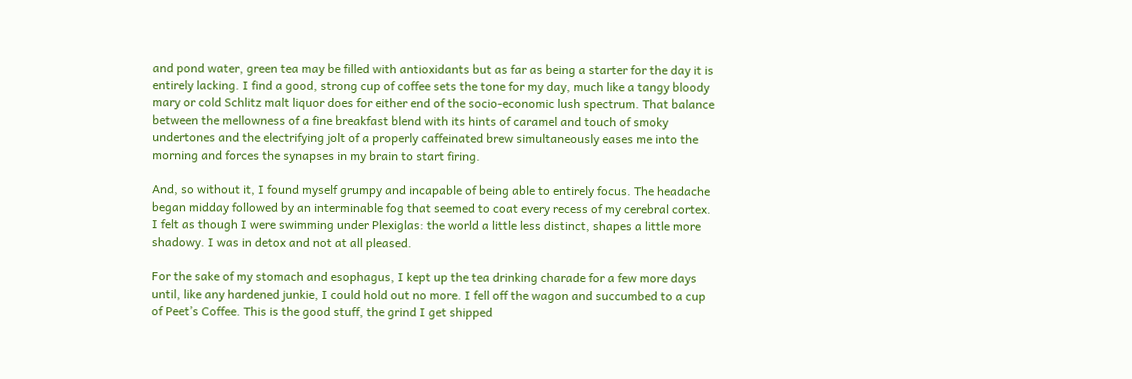and pond water, green tea may be filled with antioxidants but as far as being a starter for the day it is entirely lacking. I find a good, strong cup of coffee sets the tone for my day, much like a tangy bloody mary or cold Schlitz malt liquor does for either end of the socio-economic lush spectrum. That balance between the mellowness of a fine breakfast blend with its hints of caramel and touch of smoky undertones and the electrifying jolt of a properly caffeinated brew simultaneously eases me into the morning and forces the synapses in my brain to start firing.

And, so without it, I found myself grumpy and incapable of being able to entirely focus. The headache began midday followed by an interminable fog that seemed to coat every recess of my cerebral cortex. I felt as though I were swimming under Plexiglas: the world a little less distinct, shapes a little more shadowy. I was in detox and not at all pleased.

For the sake of my stomach and esophagus, I kept up the tea drinking charade for a few more days until, like any hardened junkie, I could hold out no more. I fell off the wagon and succumbed to a cup of Peet’s Coffee. This is the good stuff, the grind I get shipped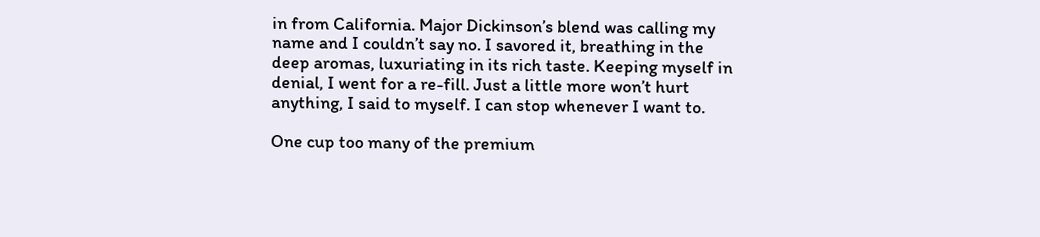in from California. Major Dickinson’s blend was calling my name and I couldn’t say no. I savored it, breathing in the deep aromas, luxuriating in its rich taste. Keeping myself in denial, I went for a re-fill. Just a little more won’t hurt anything, I said to myself. I can stop whenever I want to.

One cup too many of the premium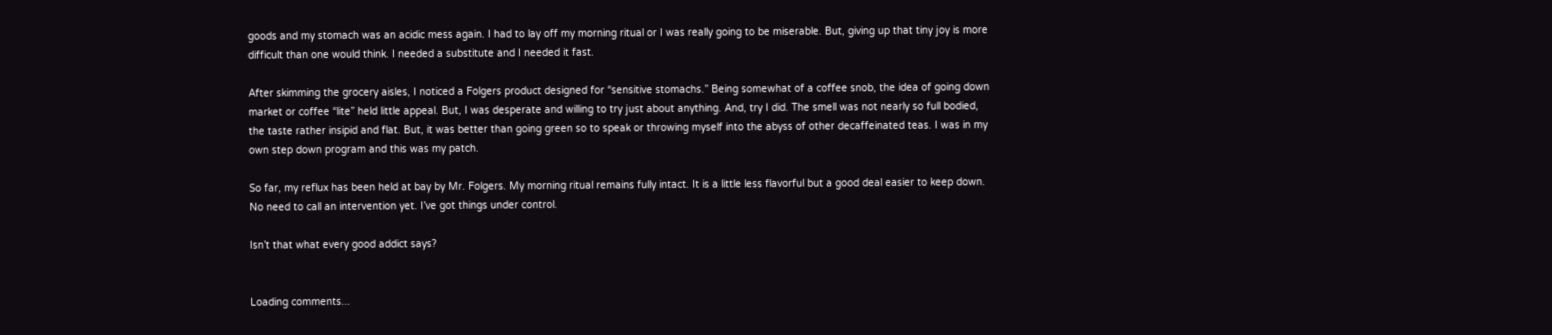goods and my stomach was an acidic mess again. I had to lay off my morning ritual or I was really going to be miserable. But, giving up that tiny joy is more difficult than one would think. I needed a substitute and I needed it fast.

After skimming the grocery aisles, I noticed a Folgers product designed for “sensitive stomachs.” Being somewhat of a coffee snob, the idea of going down market or coffee “lite” held little appeal. But, I was desperate and willing to try just about anything. And, try I did. The smell was not nearly so full bodied, the taste rather insipid and flat. But, it was better than going green so to speak or throwing myself into the abyss of other decaffeinated teas. I was in my own step down program and this was my patch.

So far, my reflux has been held at bay by Mr. Folgers. My morning ritual remains fully intact. It is a little less flavorful but a good deal easier to keep down. No need to call an intervention yet. I’ve got things under control.

Isn’t that what every good addict says?


Loading comments...